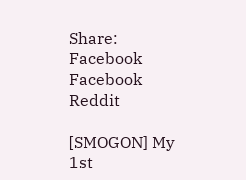Share:    Facebook Facebook Reddit

[SMOGON] My 1st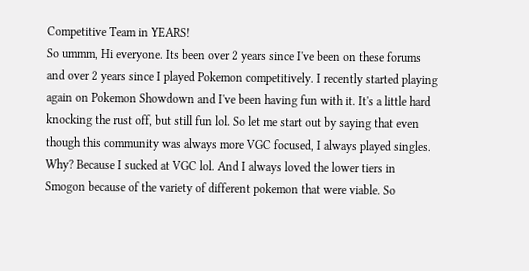Competitive Team in YEARS!
So ummm, Hi everyone. Its been over 2 years since I've been on these forums and over 2 years since I played Pokemon competitively. I recently started playing again on Pokemon Showdown and I've been having fun with it. It's a little hard knocking the rust off, but still fun lol. So let me start out by saying that even though this community was always more VGC focused, I always played singles. Why? Because I sucked at VGC lol. And I always loved the lower tiers in Smogon because of the variety of different pokemon that were viable. So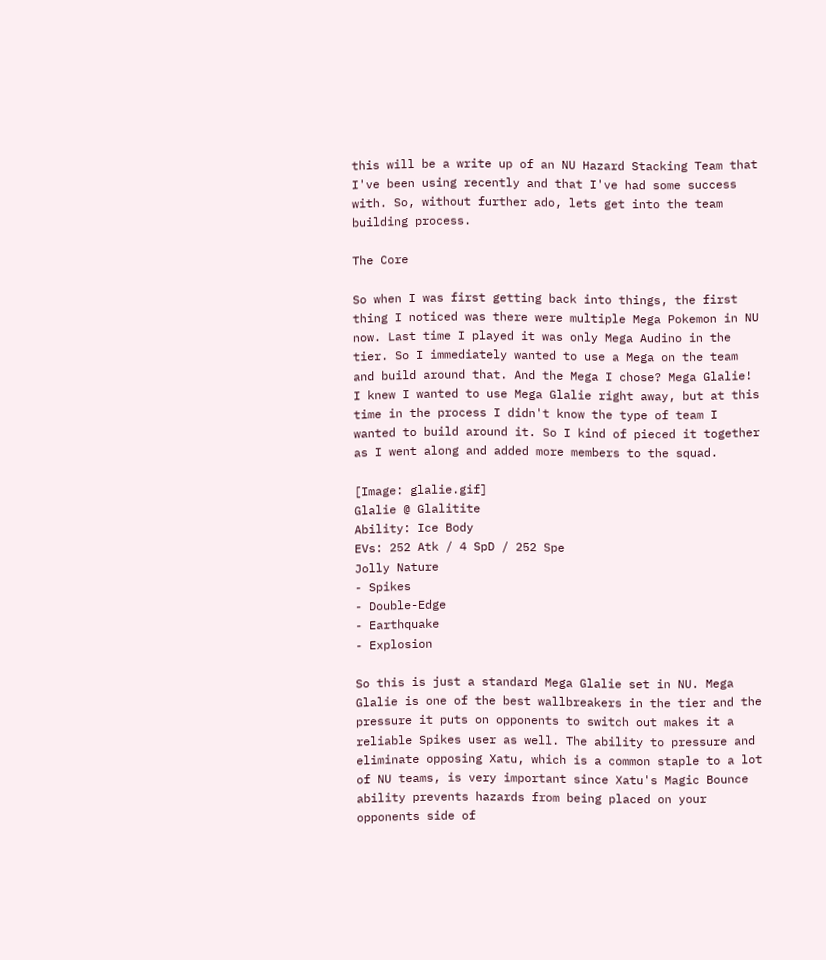this will be a write up of an NU Hazard Stacking Team that I've been using recently and that I've had some success with. So, without further ado, lets get into the team building process.

The Core

So when I was first getting back into things, the first thing I noticed was there were multiple Mega Pokemon in NU now. Last time I played it was only Mega Audino in the tier. So I immediately wanted to use a Mega on the team and build around that. And the Mega I chose? Mega Glalie! I knew I wanted to use Mega Glalie right away, but at this time in the process I didn't know the type of team I wanted to build around it. So I kind of pieced it together as I went along and added more members to the squad.

[Image: glalie.gif]
Glalie @ Glalitite
Ability: Ice Body
EVs: 252 Atk / 4 SpD / 252 Spe
Jolly Nature
- Spikes
- Double-Edge
- Earthquake
- Explosion

So this is just a standard Mega Glalie set in NU. Mega Glalie is one of the best wallbreakers in the tier and the pressure it puts on opponents to switch out makes it a reliable Spikes user as well. The ability to pressure and eliminate opposing Xatu, which is a common staple to a lot of NU teams, is very important since Xatu's Magic Bounce ability prevents hazards from being placed on your opponents side of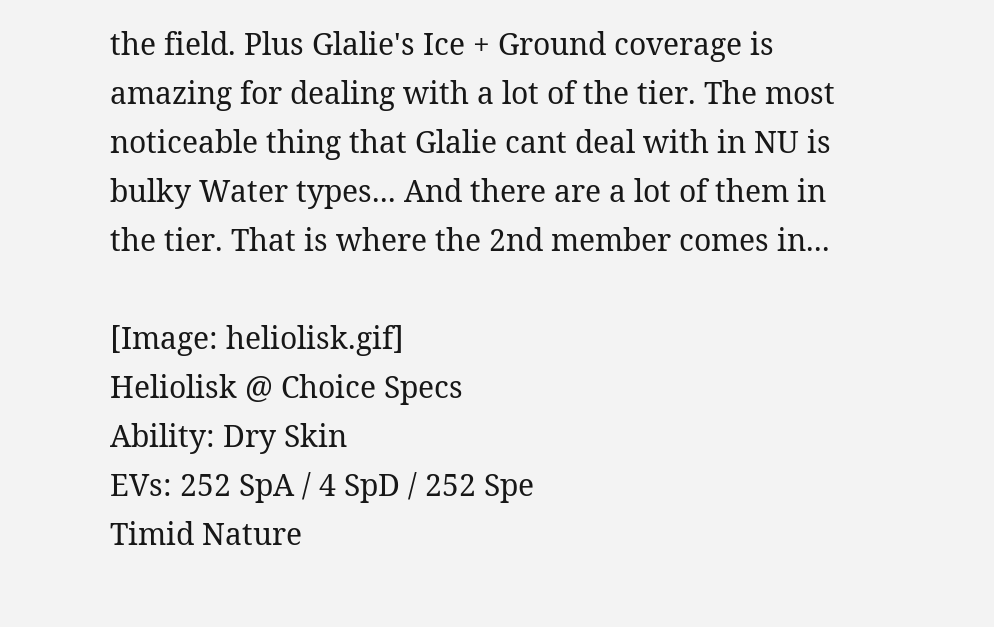the field. Plus Glalie's Ice + Ground coverage is amazing for dealing with a lot of the tier. The most noticeable thing that Glalie cant deal with in NU is bulky Water types... And there are a lot of them in the tier. That is where the 2nd member comes in...

[Image: heliolisk.gif]
Heliolisk @ Choice Specs
Ability: Dry Skin
EVs: 252 SpA / 4 SpD / 252 Spe
Timid Nature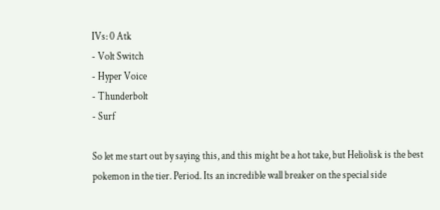IVs: 0 Atk
- Volt Switch
- Hyper Voice
- Thunderbolt
- Surf

So let me start out by saying this, and this might be a hot take, but Heliolisk is the best pokemon in the tier. Period. Its an incredible wall breaker on the special side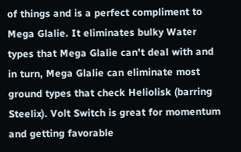of things and is a perfect compliment to Mega Glalie. It eliminates bulky Water types that Mega Glalie can't deal with and in turn, Mega Glalie can eliminate most ground types that check Heliolisk (barring Steelix). Volt Switch is great for momentum and getting favorable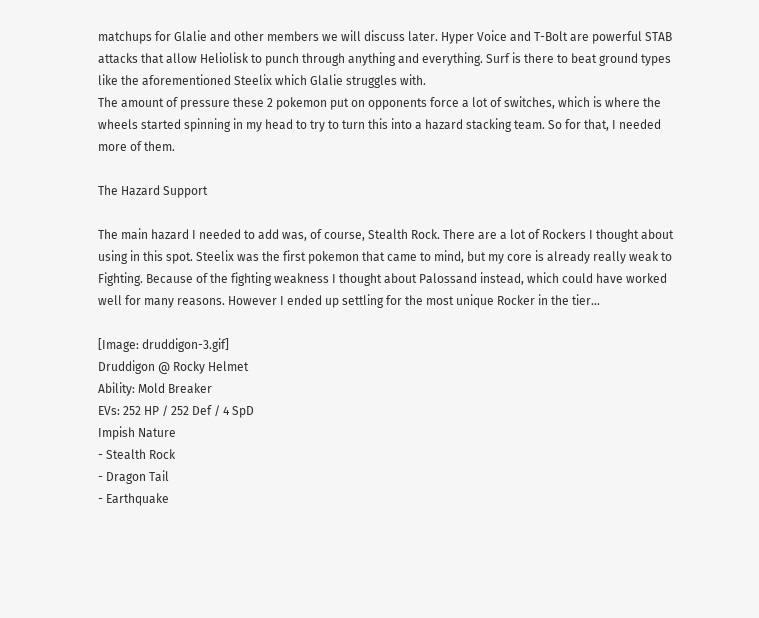matchups for Glalie and other members we will discuss later. Hyper Voice and T-Bolt are powerful STAB attacks that allow Heliolisk to punch through anything and everything. Surf is there to beat ground types like the aforementioned Steelix which Glalie struggles with.
The amount of pressure these 2 pokemon put on opponents force a lot of switches, which is where the wheels started spinning in my head to try to turn this into a hazard stacking team. So for that, I needed more of them.

The Hazard Support

The main hazard I needed to add was, of course, Stealth Rock. There are a lot of Rockers I thought about using in this spot. Steelix was the first pokemon that came to mind, but my core is already really weak to Fighting. Because of the fighting weakness I thought about Palossand instead, which could have worked well for many reasons. However I ended up settling for the most unique Rocker in the tier...

[Image: druddigon-3.gif]
Druddigon @ Rocky Helmet
Ability: Mold Breaker
EVs: 252 HP / 252 Def / 4 SpD
Impish Nature
- Stealth Rock
- Dragon Tail
- Earthquake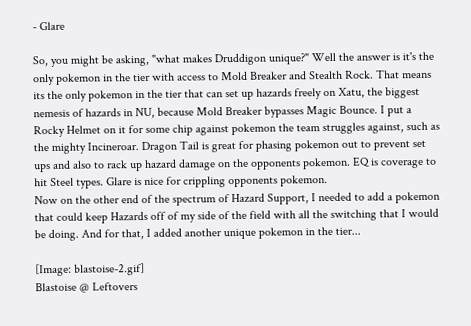- Glare

So, you might be asking, "what makes Druddigon unique?" Well the answer is it's the only pokemon in the tier with access to Mold Breaker and Stealth Rock. That means its the only pokemon in the tier that can set up hazards freely on Xatu, the biggest nemesis of hazards in NU, because Mold Breaker bypasses Magic Bounce. I put a Rocky Helmet on it for some chip against pokemon the team struggles against, such as the mighty Incineroar. Dragon Tail is great for phasing pokemon out to prevent set ups and also to rack up hazard damage on the opponents pokemon. EQ is coverage to hit Steel types. Glare is nice for crippling opponents pokemon.
Now on the other end of the spectrum of Hazard Support, I needed to add a pokemon that could keep Hazards off of my side of the field with all the switching that I would be doing. And for that, I added another unique pokemon in the tier...

[Image: blastoise-2.gif]
Blastoise @ Leftovers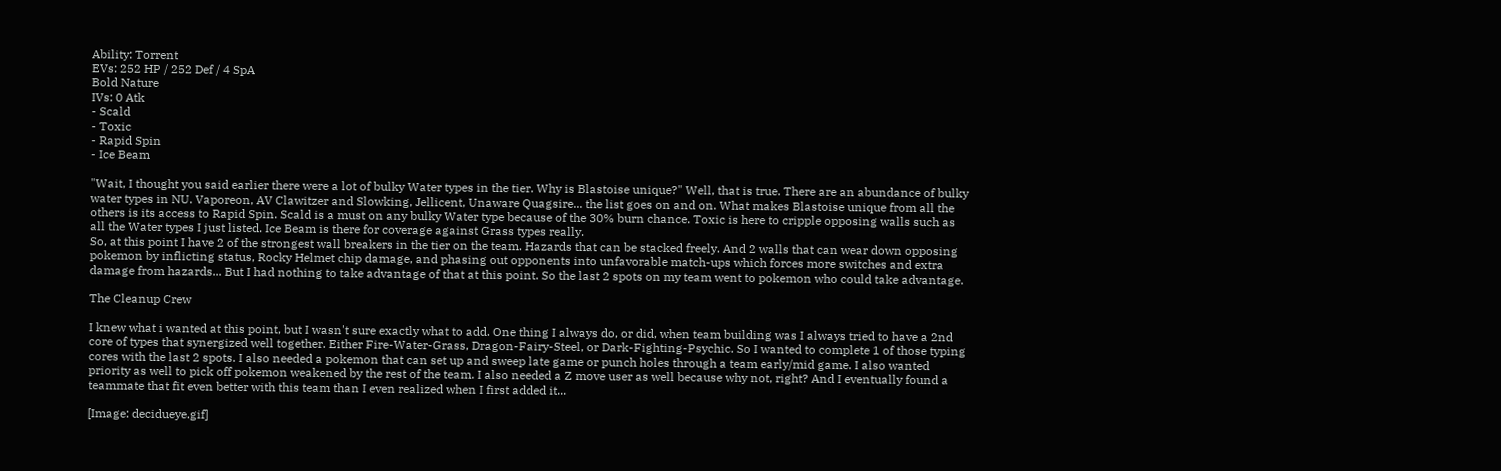Ability: Torrent
EVs: 252 HP / 252 Def / 4 SpA
Bold Nature
IVs: 0 Atk
- Scald
- Toxic
- Rapid Spin
- Ice Beam

"Wait, I thought you said earlier there were a lot of bulky Water types in the tier. Why is Blastoise unique?" Well, that is true. There are an abundance of bulky water types in NU. Vaporeon, AV Clawitzer and Slowking, Jellicent, Unaware Quagsire... the list goes on and on. What makes Blastoise unique from all the others is its access to Rapid Spin. Scald is a must on any bulky Water type because of the 30% burn chance. Toxic is here to cripple opposing walls such as all the Water types I just listed. Ice Beam is there for coverage against Grass types really.
So, at this point I have 2 of the strongest wall breakers in the tier on the team. Hazards that can be stacked freely. And 2 walls that can wear down opposing pokemon by inflicting status, Rocky Helmet chip damage, and phasing out opponents into unfavorable match-ups which forces more switches and extra damage from hazards... But I had nothing to take advantage of that at this point. So the last 2 spots on my team went to pokemon who could take advantage.

The Cleanup Crew

I knew what i wanted at this point, but I wasn't sure exactly what to add. One thing I always do, or did, when team building was I always tried to have a 2nd core of types that synergized well together. Either Fire-Water-Grass, Dragon-Fairy-Steel, or Dark-Fighting-Psychic. So I wanted to complete 1 of those typing cores with the last 2 spots. I also needed a pokemon that can set up and sweep late game or punch holes through a team early/mid game. I also wanted priority as well to pick off pokemon weakened by the rest of the team. I also needed a Z move user as well because why not, right? And I eventually found a teammate that fit even better with this team than I even realized when I first added it...

[Image: decidueye.gif]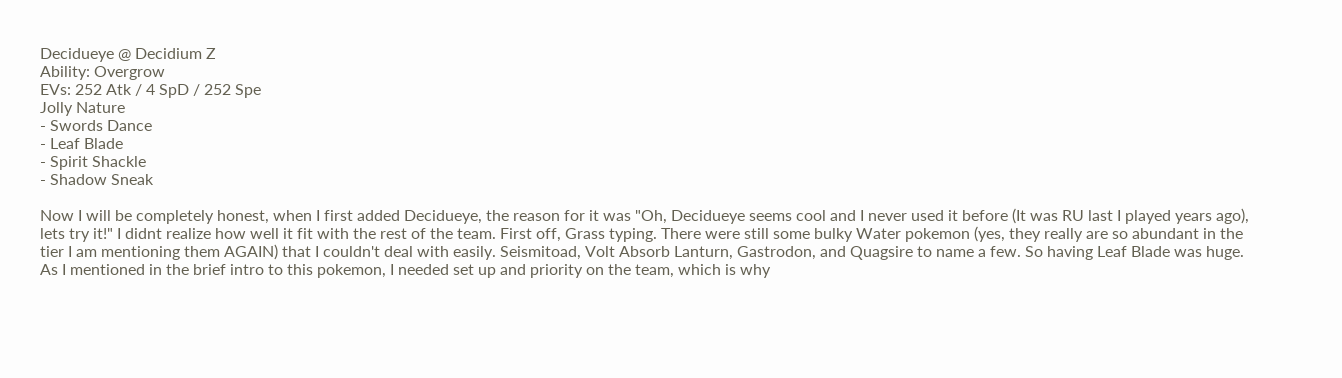Decidueye @ Decidium Z
Ability: Overgrow
EVs: 252 Atk / 4 SpD / 252 Spe
Jolly Nature
- Swords Dance
- Leaf Blade
- Spirit Shackle
- Shadow Sneak

Now I will be completely honest, when I first added Decidueye, the reason for it was "Oh, Decidueye seems cool and I never used it before (It was RU last I played years ago), lets try it!" I didnt realize how well it fit with the rest of the team. First off, Grass typing. There were still some bulky Water pokemon (yes, they really are so abundant in the tier I am mentioning them AGAIN) that I couldn't deal with easily. Seismitoad, Volt Absorb Lanturn, Gastrodon, and Quagsire to name a few. So having Leaf Blade was huge. As I mentioned in the brief intro to this pokemon, I needed set up and priority on the team, which is why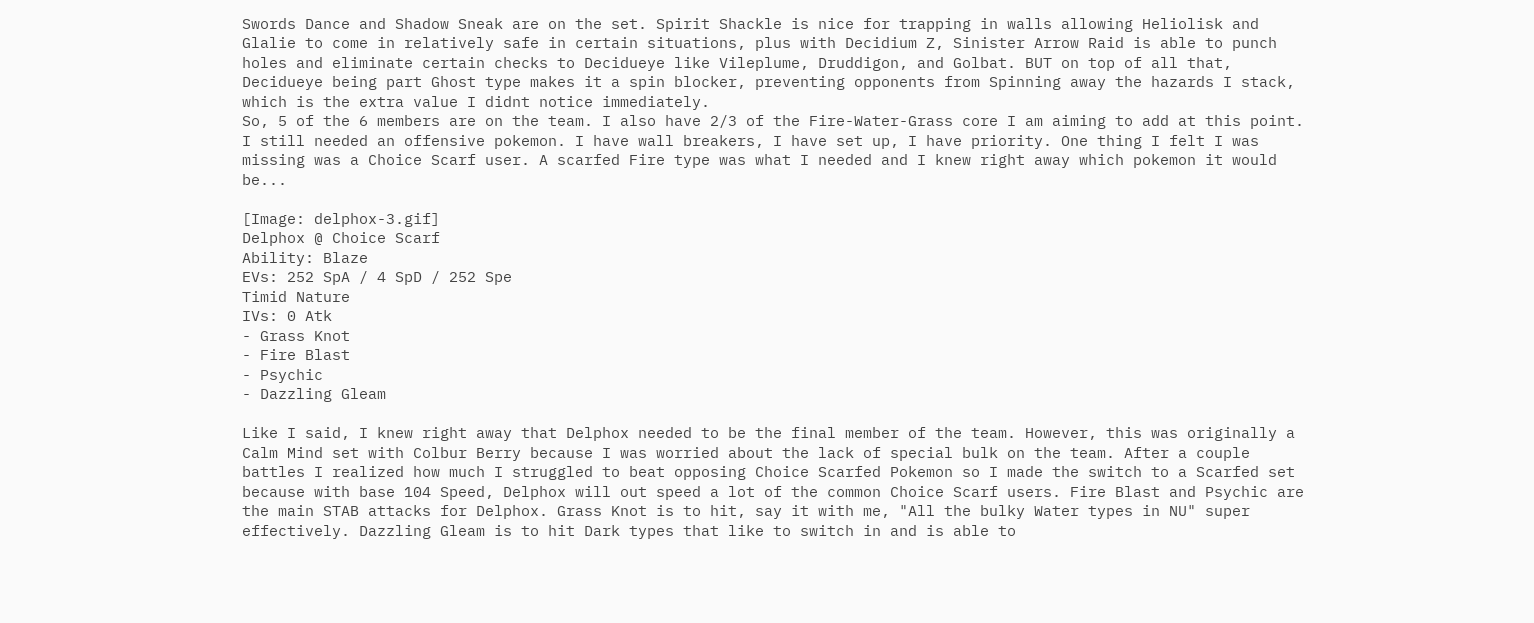Swords Dance and Shadow Sneak are on the set. Spirit Shackle is nice for trapping in walls allowing Heliolisk and Glalie to come in relatively safe in certain situations, plus with Decidium Z, Sinister Arrow Raid is able to punch holes and eliminate certain checks to Decidueye like Vileplume, Druddigon, and Golbat. BUT on top of all that, Decidueye being part Ghost type makes it a spin blocker, preventing opponents from Spinning away the hazards I stack, which is the extra value I didnt notice immediately.
So, 5 of the 6 members are on the team. I also have 2/3 of the Fire-Water-Grass core I am aiming to add at this point. I still needed an offensive pokemon. I have wall breakers, I have set up, I have priority. One thing I felt I was missing was a Choice Scarf user. A scarfed Fire type was what I needed and I knew right away which pokemon it would be...

[Image: delphox-3.gif]
Delphox @ Choice Scarf
Ability: Blaze
EVs: 252 SpA / 4 SpD / 252 Spe
Timid Nature
IVs: 0 Atk
- Grass Knot
- Fire Blast
- Psychic
- Dazzling Gleam

Like I said, I knew right away that Delphox needed to be the final member of the team. However, this was originally a Calm Mind set with Colbur Berry because I was worried about the lack of special bulk on the team. After a couple battles I realized how much I struggled to beat opposing Choice Scarfed Pokemon so I made the switch to a Scarfed set because with base 104 Speed, Delphox will out speed a lot of the common Choice Scarf users. Fire Blast and Psychic are the main STAB attacks for Delphox. Grass Knot is to hit, say it with me, "All the bulky Water types in NU" super effectively. Dazzling Gleam is to hit Dark types that like to switch in and is able to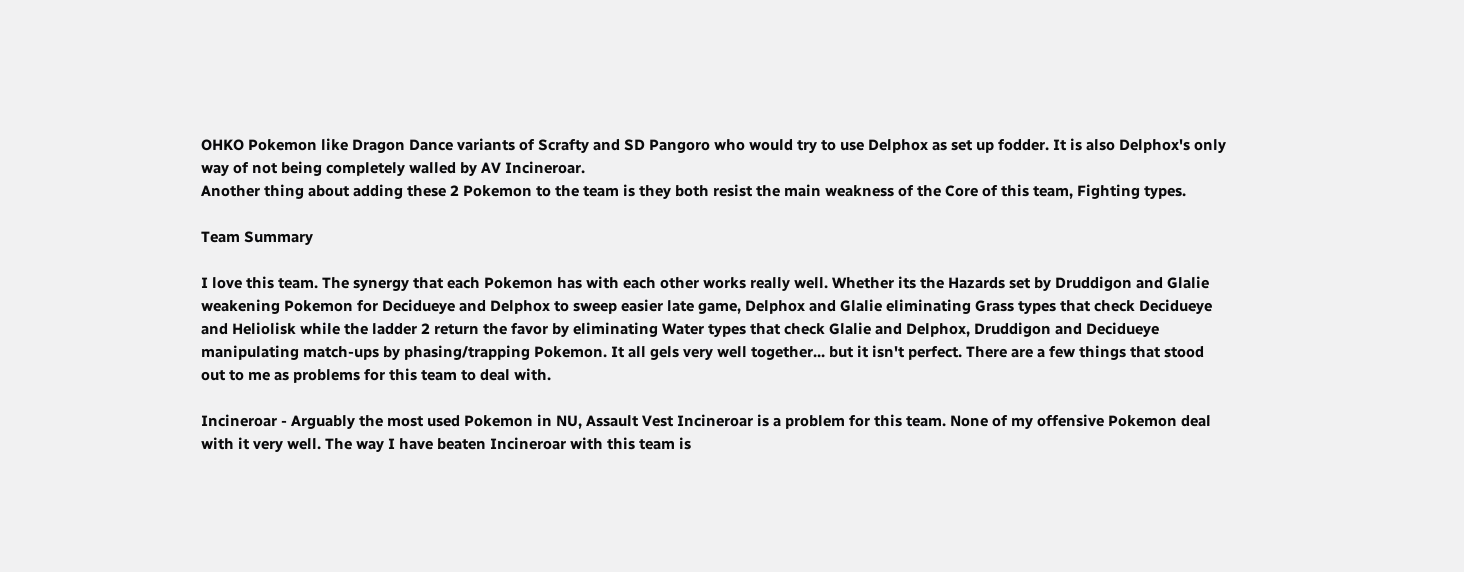OHKO Pokemon like Dragon Dance variants of Scrafty and SD Pangoro who would try to use Delphox as set up fodder. It is also Delphox's only way of not being completely walled by AV Incineroar.
Another thing about adding these 2 Pokemon to the team is they both resist the main weakness of the Core of this team, Fighting types.

Team Summary

I love this team. The synergy that each Pokemon has with each other works really well. Whether its the Hazards set by Druddigon and Glalie weakening Pokemon for Decidueye and Delphox to sweep easier late game, Delphox and Glalie eliminating Grass types that check Decidueye and Heliolisk while the ladder 2 return the favor by eliminating Water types that check Glalie and Delphox, Druddigon and Decidueye manipulating match-ups by phasing/trapping Pokemon. It all gels very well together... but it isn't perfect. There are a few things that stood out to me as problems for this team to deal with.

Incineroar - Arguably the most used Pokemon in NU, Assault Vest Incineroar is a problem for this team. None of my offensive Pokemon deal with it very well. The way I have beaten Incineroar with this team is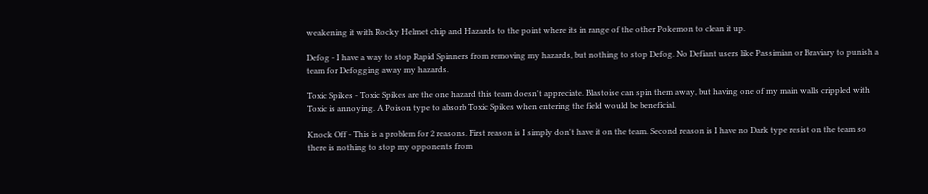weakening it with Rocky Helmet chip and Hazards to the point where its in range of the other Pokemon to clean it up.

Defog - I have a way to stop Rapid Spinners from removing my hazards, but nothing to stop Defog. No Defiant users like Passimian or Braviary to punish a team for Defogging away my hazards.

Toxic Spikes - Toxic Spikes are the one hazard this team doesn't appreciate. Blastoise can spin them away, but having one of my main walls crippled with Toxic is annoying. A Poison type to absorb Toxic Spikes when entering the field would be beneficial.

Knock Off - This is a problem for 2 reasons. First reason is I simply don't have it on the team. Second reason is I have no Dark type resist on the team so there is nothing to stop my opponents from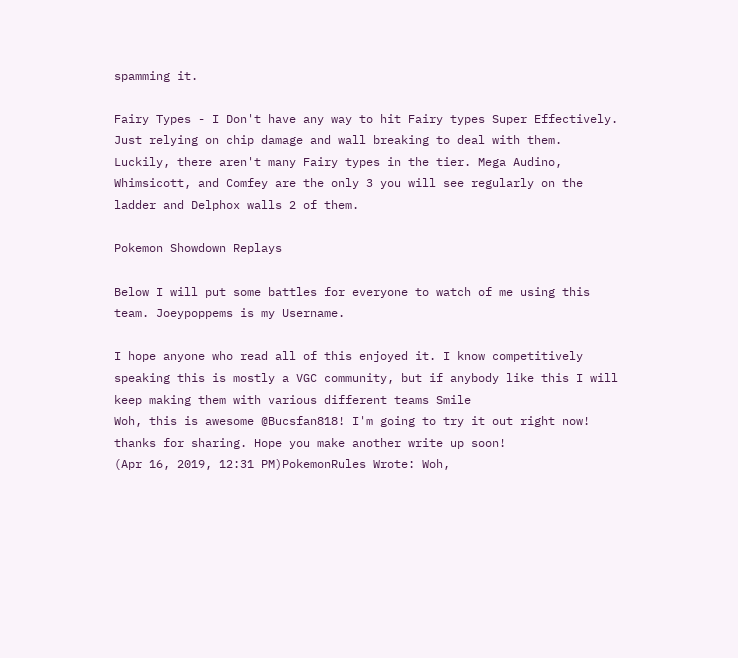spamming it.

Fairy Types - I Don't have any way to hit Fairy types Super Effectively. Just relying on chip damage and wall breaking to deal with them. Luckily, there aren't many Fairy types in the tier. Mega Audino, Whimsicott, and Comfey are the only 3 you will see regularly on the ladder and Delphox walls 2 of them.

Pokemon Showdown Replays

Below I will put some battles for everyone to watch of me using this team. Joeypoppems is my Username.

I hope anyone who read all of this enjoyed it. I know competitively speaking this is mostly a VGC community, but if anybody like this I will keep making them with various different teams Smile
Woh, this is awesome @Bucsfan818! I'm going to try it out right now! thanks for sharing. Hope you make another write up soon!
(Apr 16, 2019, 12:31 PM)PokemonRules Wrote: Woh,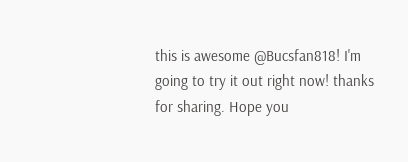this is awesome @Bucsfan818! I'm going to try it out right now! thanks for sharing. Hope you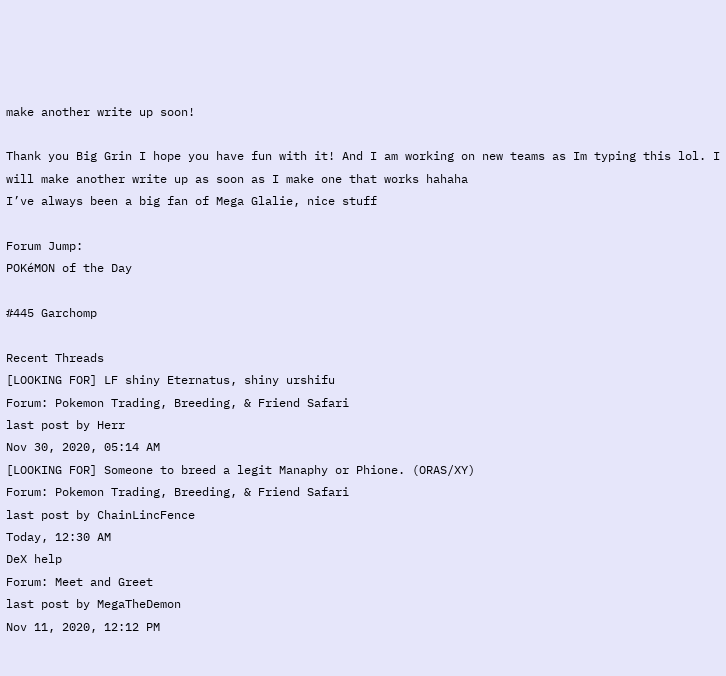make another write up soon!

Thank you Big Grin I hope you have fun with it! And I am working on new teams as Im typing this lol. I will make another write up as soon as I make one that works hahaha
I’ve always been a big fan of Mega Glalie, nice stuff

Forum Jump:
POKéMON of the Day

#445 Garchomp

Recent Threads
[LOOKING FOR] LF shiny Eternatus, shiny urshifu
Forum: Pokemon Trading, Breeding, & Friend Safari
last post by Herr
Nov 30, 2020, 05:14 AM
[LOOKING FOR] Someone to breed a legit Manaphy or Phione. (ORAS/XY)
Forum: Pokemon Trading, Breeding, & Friend Safari
last post by ChainLincFence
Today, 12:30 AM
DeX help
Forum: Meet and Greet
last post by MegaTheDemon
Nov 11, 2020, 12:12 PM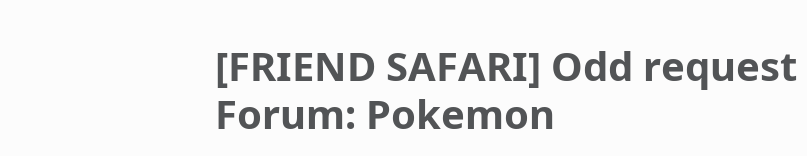[FRIEND SAFARI] Odd request
Forum: Pokemon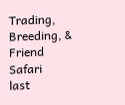Trading, Breeding, & Friend Safari
last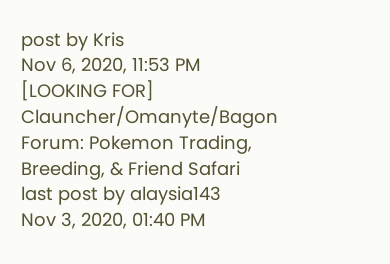post by Kris
Nov 6, 2020, 11:53 PM
[LOOKING FOR] Clauncher/Omanyte/Bagon
Forum: Pokemon Trading, Breeding, & Friend Safari
last post by alaysia143
Nov 3, 2020, 01:40 PM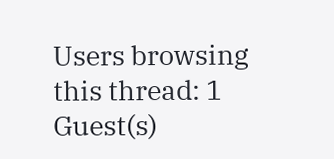Users browsing this thread: 1 Guest(s)